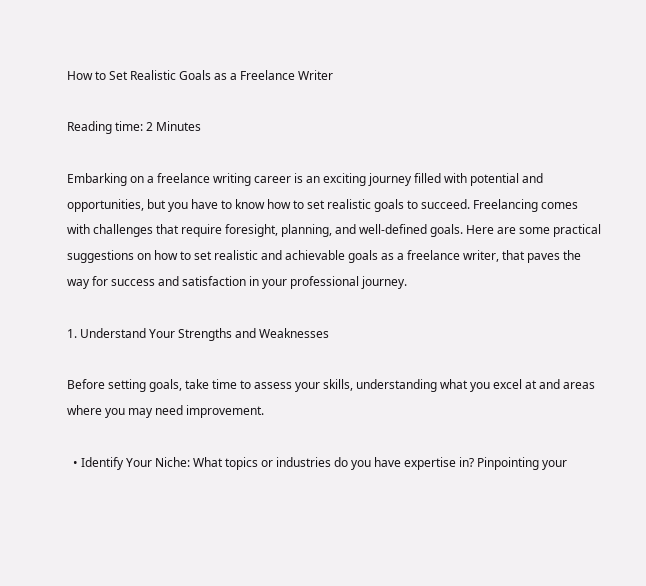How to Set Realistic Goals as a Freelance Writer

Reading time: 2 Minutes

Embarking on a freelance writing career is an exciting journey filled with potential and opportunities, but you have to know how to set realistic goals to succeed. Freelancing comes with challenges that require foresight, planning, and well-defined goals. Here are some practical suggestions on how to set realistic and achievable goals as a freelance writer, that paves the way for success and satisfaction in your professional journey.

1. Understand Your Strengths and Weaknesses

Before setting goals, take time to assess your skills, understanding what you excel at and areas where you may need improvement.

  • Identify Your Niche: What topics or industries do you have expertise in? Pinpointing your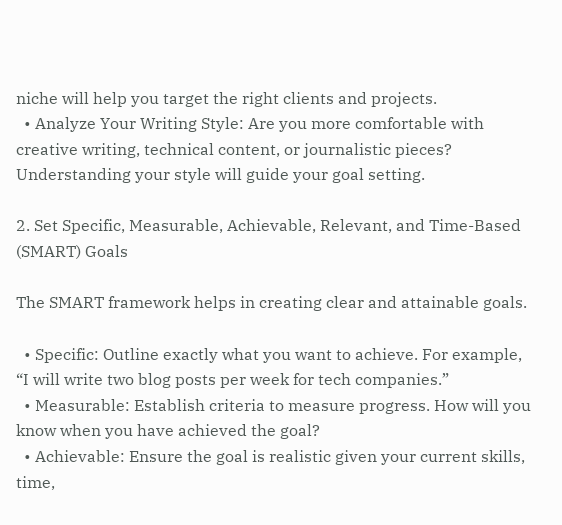niche will help you target the right clients and projects.
  • Analyze Your Writing Style: Are you more comfortable with creative writing, technical content, or journalistic pieces? Understanding your style will guide your goal setting.

2. Set Specific, Measurable, Achievable, Relevant, and Time-Based (SMART) Goals

The SMART framework helps in creating clear and attainable goals.

  • Specific: Outline exactly what you want to achieve. For example, “I will write two blog posts per week for tech companies.”
  • Measurable: Establish criteria to measure progress. How will you know when you have achieved the goal?
  • Achievable: Ensure the goal is realistic given your current skills, time,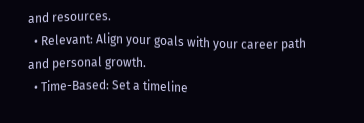and resources.
  • Relevant: Align your goals with your career path and personal growth.
  • Time-Based: Set a timeline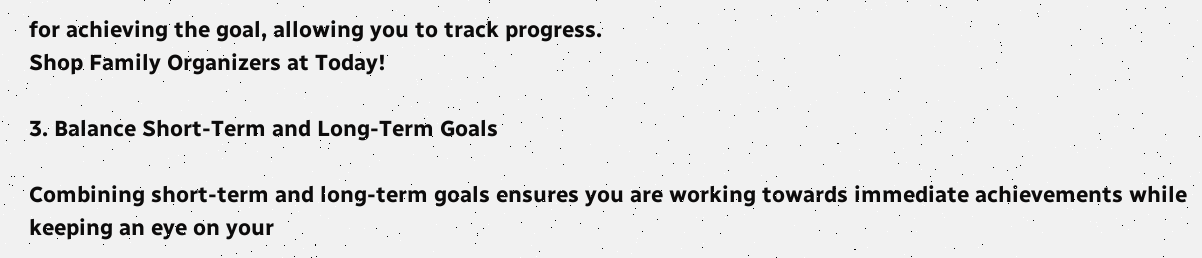for achieving the goal, allowing you to track progress.
Shop Family Organizers at Today!

3. Balance Short-Term and Long-Term Goals

Combining short-term and long-term goals ensures you are working towards immediate achievements while keeping an eye on your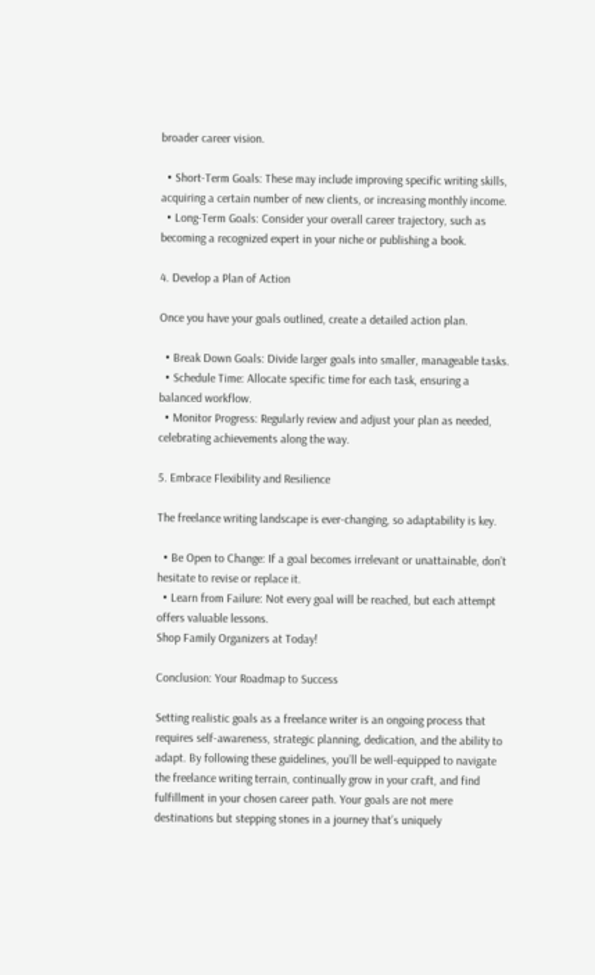broader career vision.

  • Short-Term Goals: These may include improving specific writing skills, acquiring a certain number of new clients, or increasing monthly income.
  • Long-Term Goals: Consider your overall career trajectory, such as becoming a recognized expert in your niche or publishing a book.

4. Develop a Plan of Action

Once you have your goals outlined, create a detailed action plan.

  • Break Down Goals: Divide larger goals into smaller, manageable tasks.
  • Schedule Time: Allocate specific time for each task, ensuring a balanced workflow.
  • Monitor Progress: Regularly review and adjust your plan as needed, celebrating achievements along the way.

5. Embrace Flexibility and Resilience

The freelance writing landscape is ever-changing, so adaptability is key.

  • Be Open to Change: If a goal becomes irrelevant or unattainable, don’t hesitate to revise or replace it.
  • Learn from Failure: Not every goal will be reached, but each attempt offers valuable lessons.
Shop Family Organizers at Today!

Conclusion: Your Roadmap to Success

Setting realistic goals as a freelance writer is an ongoing process that requires self-awareness, strategic planning, dedication, and the ability to adapt. By following these guidelines, you’ll be well-equipped to navigate the freelance writing terrain, continually grow in your craft, and find fulfillment in your chosen career path. Your goals are not mere destinations but stepping stones in a journey that’s uniquely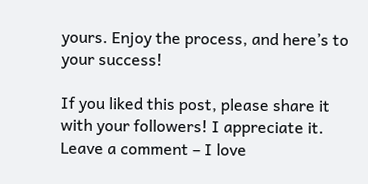yours. Enjoy the process, and here’s to your success!

If you liked this post, please share it with your followers! I appreciate it.  Leave a comment – I love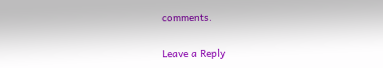comments.

Leave a Reply